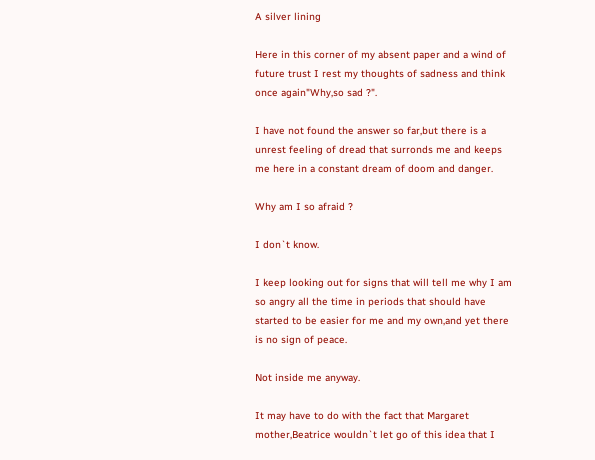A silver lining

Here in this corner of my absent paper and a wind of future trust I rest my thoughts of sadness and think once again"Why,so sad ?".

I have not found the answer so far,but there is a unrest feeling of dread that surronds me and keeps me here in a constant dream of doom and danger.

Why am I so afraid ?

I don`t know.

I keep looking out for signs that will tell me why I am so angry all the time in periods that should have started to be easier for me and my own,and yet there is no sign of peace.

Not inside me anyway.

It may have to do with the fact that Margaret mother,Beatrice wouldn`t let go of this idea that I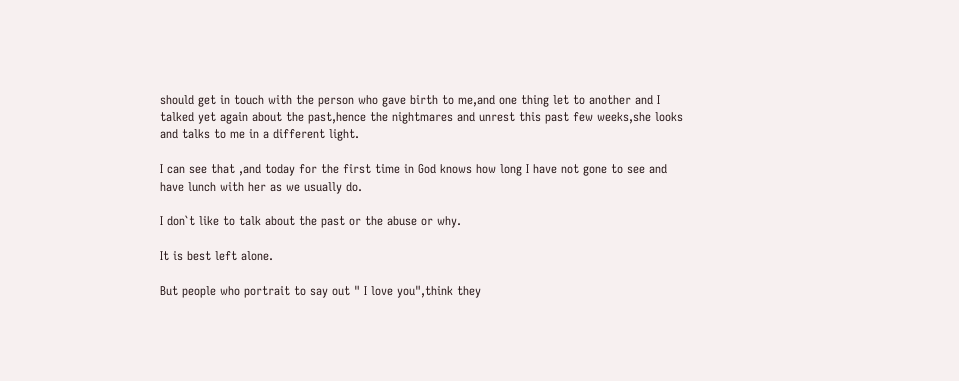should get in touch with the person who gave birth to me,and one thing let to another and I talked yet again about the past,hence the nightmares and unrest this past few weeks,she looks and talks to me in a different light.

I can see that ,and today for the first time in God knows how long I have not gone to see and have lunch with her as we usually do.

I don`t like to talk about the past or the abuse or why.

It is best left alone.

But people who portrait to say out " I love you",think they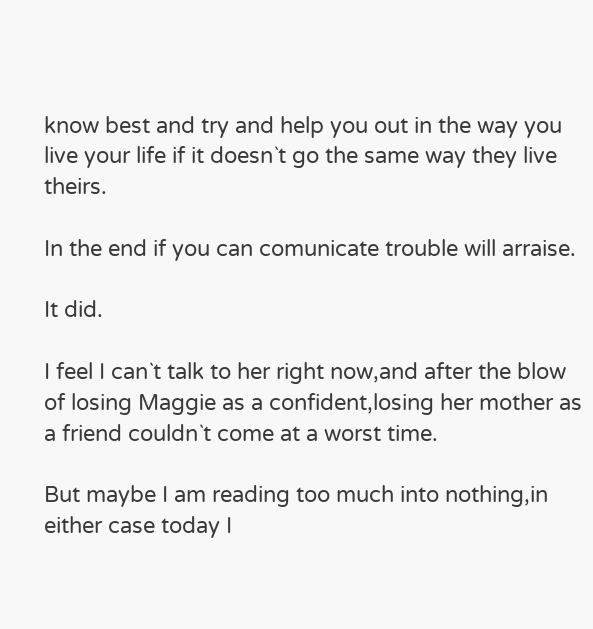know best and try and help you out in the way you live your life if it doesn`t go the same way they live theirs.

In the end if you can comunicate trouble will arraise.

It did.

I feel I can`t talk to her right now,and after the blow of losing Maggie as a confident,losing her mother as a friend couldn`t come at a worst time.

But maybe I am reading too much into nothing,in either case today I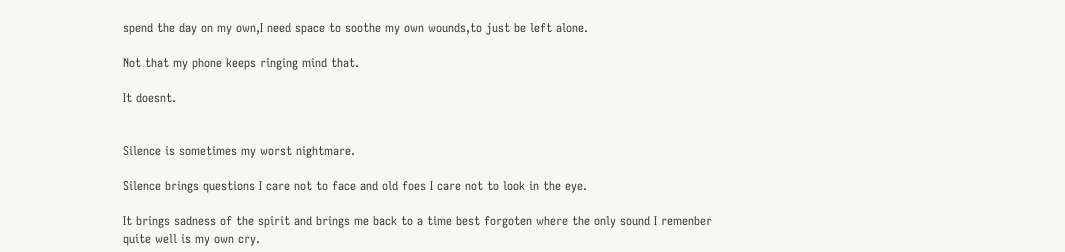spend the day on my own,I need space to soothe my own wounds,to just be left alone.

Not that my phone keeps ringing mind that.

It doesnt.


Silence is sometimes my worst nightmare.

Silence brings questions I care not to face and old foes I care not to look in the eye.

It brings sadness of the spirit and brings me back to a time best forgoten where the only sound I remenber quite well is my own cry.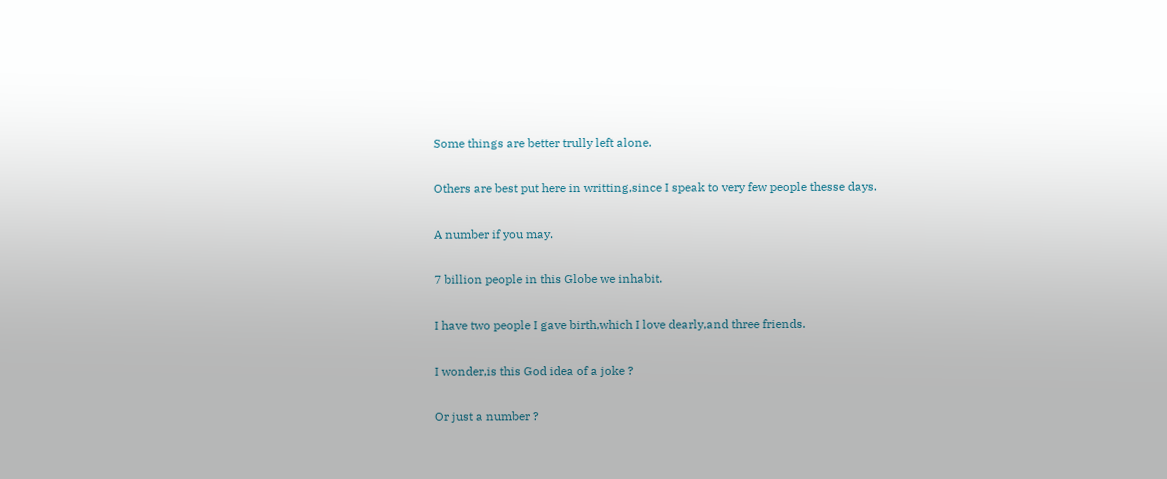Some things are better trully left alone.

Others are best put here in writting,since I speak to very few people thesse days.

A number if you may.

7 billion people in this Globe we inhabit.

I have two people I gave birth,which I love dearly,and three friends.

I wonder,is this God idea of a joke ?

Or just a number ?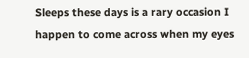Sleeps these days is a rary occasion I happen to come across when my eyes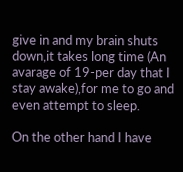give in and my brain shuts down,it takes long time (An avarage of 19-per day that I stay awake),for me to go and even attempt to sleep.

On the other hand I have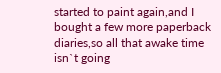started to paint again,and I bought a few more paperback diaries,so all that awake time isn`t going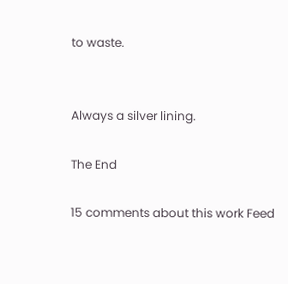to waste.


Always a silver lining.

The End

15 comments about this work Feed